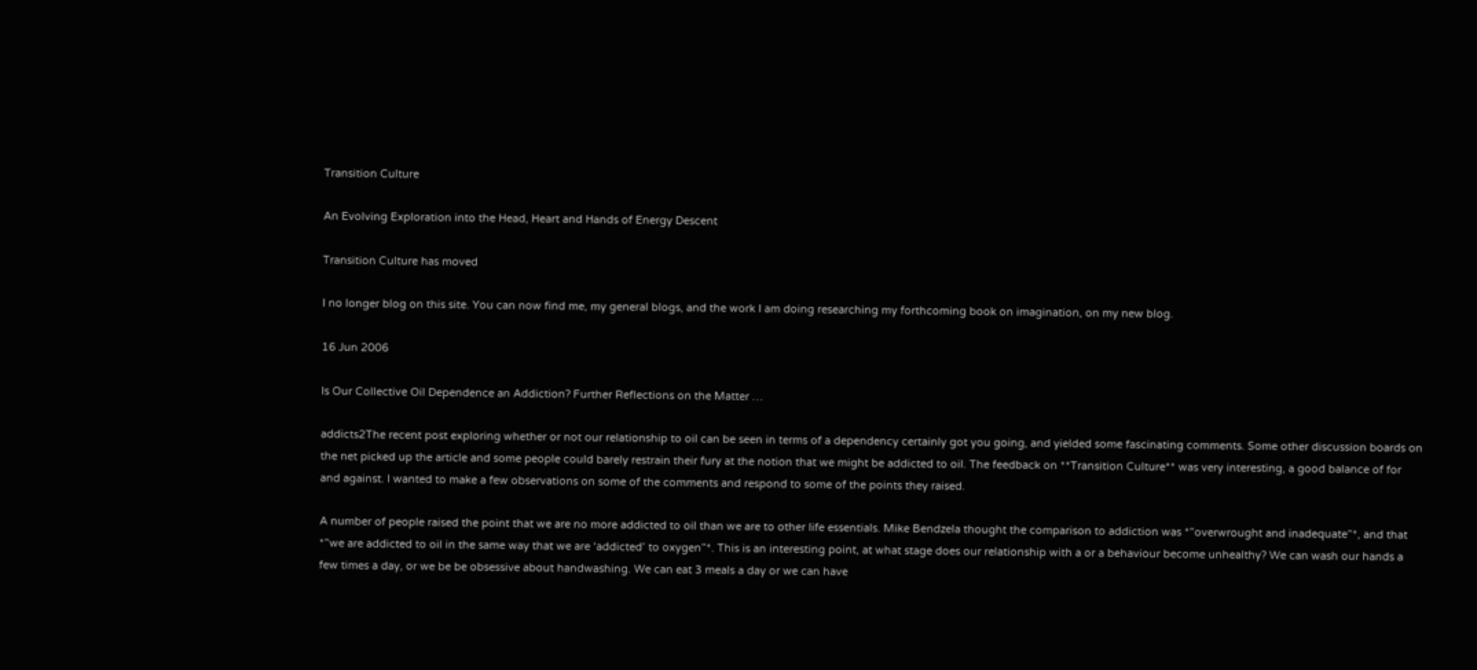Transition Culture

An Evolving Exploration into the Head, Heart and Hands of Energy Descent

Transition Culture has moved

I no longer blog on this site. You can now find me, my general blogs, and the work I am doing researching my forthcoming book on imagination, on my new blog.

16 Jun 2006

Is Our Collective Oil Dependence an Addiction? Further Reflections on the Matter …

addicts2The recent post exploring whether or not our relationship to oil can be seen in terms of a dependency certainly got you going, and yielded some fascinating comments. Some other discussion boards on the net picked up the article and some people could barely restrain their fury at the notion that we might be addicted to oil. The feedback on **Transition Culture** was very interesting, a good balance of for and against. I wanted to make a few observations on some of the comments and respond to some of the points they raised.

A number of people raised the point that we are no more addicted to oil than we are to other life essentials. Mike Bendzela thought the comparison to addiction was *”overwrought and inadequate”*, and that *”we are addicted to oil in the same way that we are ‘addicted’ to oxygen”*. This is an interesting point, at what stage does our relationship with a or a behaviour become unhealthy? We can wash our hands a few times a day, or we be be obsessive about handwashing. We can eat 3 meals a day or we can have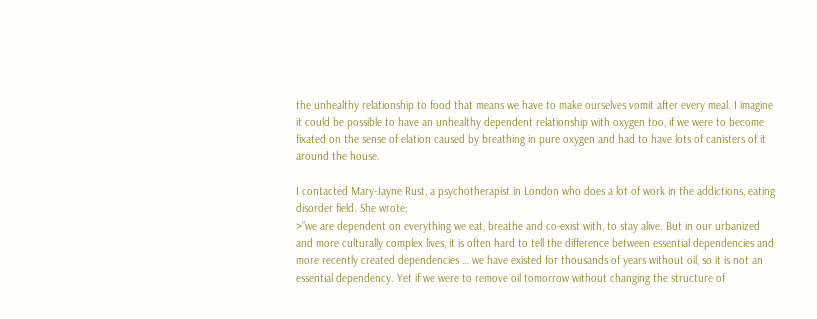the unhealthy relationship to food that means we have to make ourselves vomit after every meal. I imagine it could be possible to have an unhealthy dependent relationship with oxygen too, if we were to become fixated on the sense of elation caused by breathing in pure oxygen and had to have lots of canisters of it around the house.

I contacted Mary-Jayne Rust, a psychotherapist in London who does a lot of work in the addictions, eating disorder field. She wrote;
>”we are dependent on everything we eat, breathe and co-exist with, to stay alive. But in our urbanized and more culturally complex lives, it is often hard to tell the difference between essential dependencies and more recently created dependencies … we have existed for thousands of years without oil, so it is not an essential dependency. Yet if we were to remove oil tomorrow without changing the structure of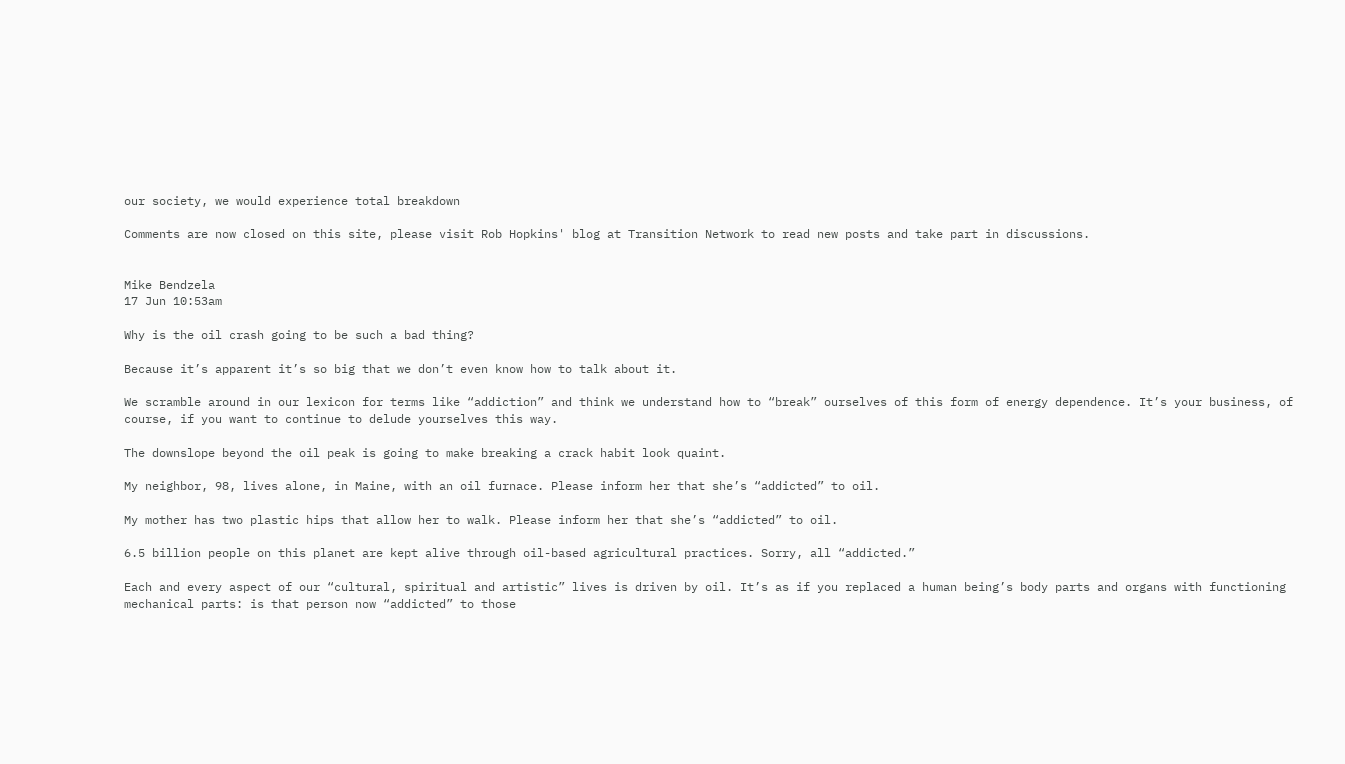our society, we would experience total breakdown

Comments are now closed on this site, please visit Rob Hopkins' blog at Transition Network to read new posts and take part in discussions.


Mike Bendzela
17 Jun 10:53am

Why is the oil crash going to be such a bad thing?

Because it’s apparent it’s so big that we don’t even know how to talk about it.

We scramble around in our lexicon for terms like “addiction” and think we understand how to “break” ourselves of this form of energy dependence. It’s your business, of course, if you want to continue to delude yourselves this way.

The downslope beyond the oil peak is going to make breaking a crack habit look quaint.

My neighbor, 98, lives alone, in Maine, with an oil furnace. Please inform her that she’s “addicted” to oil.

My mother has two plastic hips that allow her to walk. Please inform her that she’s “addicted” to oil.

6.5 billion people on this planet are kept alive through oil-based agricultural practices. Sorry, all “addicted.”

Each and every aspect of our “cultural, spiritual and artistic” lives is driven by oil. It’s as if you replaced a human being’s body parts and organs with functioning mechanical parts: is that person now “addicted” to those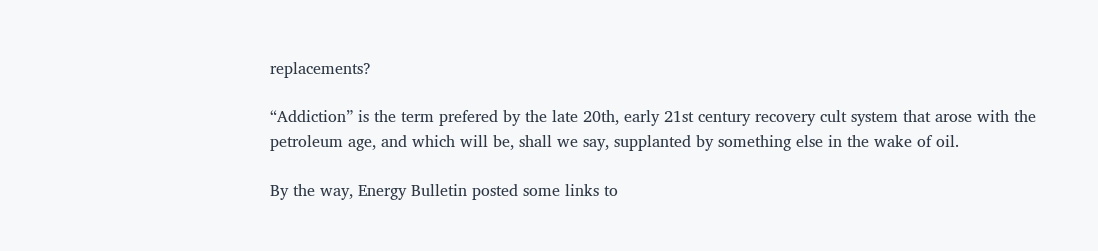replacements?

“Addiction” is the term prefered by the late 20th, early 21st century recovery cult system that arose with the petroleum age, and which will be, shall we say, supplanted by something else in the wake of oil.

By the way, Energy Bulletin posted some links to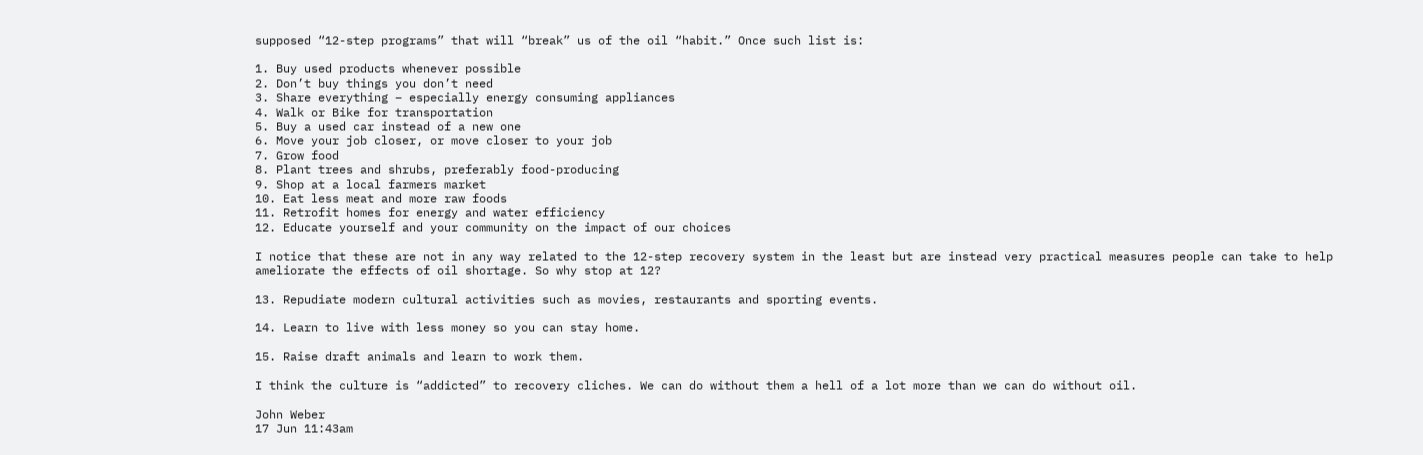supposed “12-step programs” that will “break” us of the oil “habit.” Once such list is:

1. Buy used products whenever possible
2. Don’t buy things you don’t need
3. Share everything – especially energy consuming appliances
4. Walk or Bike for transportation
5. Buy a used car instead of a new one
6. Move your job closer, or move closer to your job
7. Grow food
8. Plant trees and shrubs, preferably food-producing
9. Shop at a local farmers market
10. Eat less meat and more raw foods
11. Retrofit homes for energy and water efficiency
12. Educate yourself and your community on the impact of our choices

I notice that these are not in any way related to the 12-step recovery system in the least but are instead very practical measures people can take to help ameliorate the effects of oil shortage. So why stop at 12?

13. Repudiate modern cultural activities such as movies, restaurants and sporting events.

14. Learn to live with less money so you can stay home.

15. Raise draft animals and learn to work them.

I think the culture is “addicted” to recovery cliches. We can do without them a hell of a lot more than we can do without oil.

John Weber
17 Jun 11:43am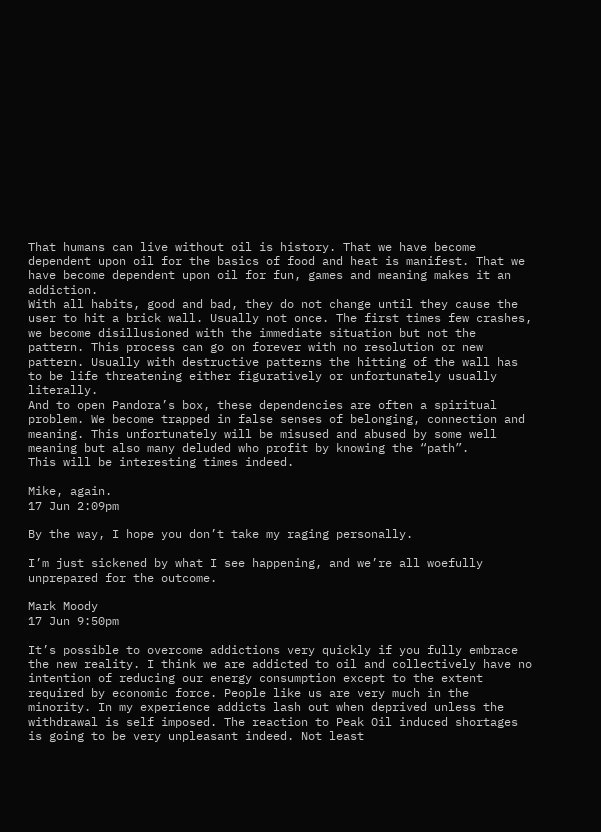That humans can live without oil is history. That we have become dependent upon oil for the basics of food and heat is manifest. That we have become dependent upon oil for fun, games and meaning makes it an addiction.
With all habits, good and bad, they do not change until they cause the user to hit a brick wall. Usually not once. The first times few crashes, we become disillusioned with the immediate situation but not the pattern. This process can go on forever with no resolution or new pattern. Usually with destructive patterns the hitting of the wall has to be life threatening either figuratively or unfortunately usually literally.
And to open Pandora’s box, these dependencies are often a spiritual problem. We become trapped in false senses of belonging, connection and meaning. This unfortunately will be misused and abused by some well meaning but also many deluded who profit by knowing the “path”.
This will be interesting times indeed.

Mike, again.
17 Jun 2:09pm

By the way, I hope you don’t take my raging personally.

I’m just sickened by what I see happening, and we’re all woefully unprepared for the outcome.

Mark Moody
17 Jun 9:50pm

It’s possible to overcome addictions very quickly if you fully embrace the new reality. I think we are addicted to oil and collectively have no intention of reducing our energy consumption except to the extent required by economic force. People like us are very much in the minority. In my experience addicts lash out when deprived unless the withdrawal is self imposed. The reaction to Peak Oil induced shortages is going to be very unpleasant indeed. Not least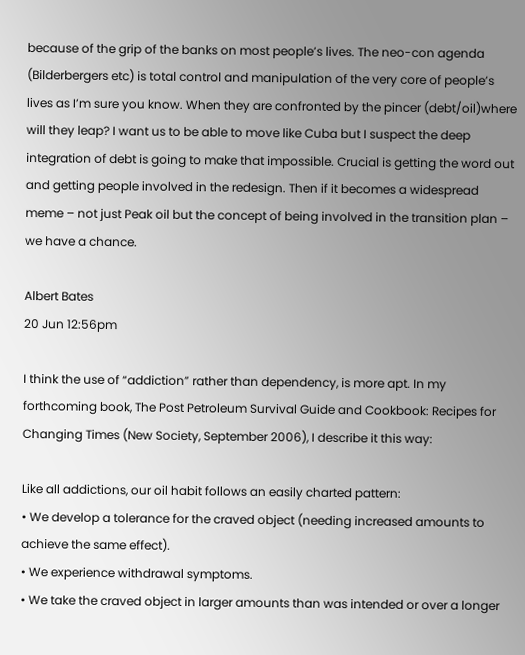because of the grip of the banks on most people’s lives. The neo-con agenda (Bilderbergers etc) is total control and manipulation of the very core of people’s lives as I’m sure you know. When they are confronted by the pincer (debt/oil)where will they leap? I want us to be able to move like Cuba but I suspect the deep integration of debt is going to make that impossible. Crucial is getting the word out and getting people involved in the redesign. Then if it becomes a widespread meme – not just Peak oil but the concept of being involved in the transition plan – we have a chance.

Albert Bates
20 Jun 12:56pm

I think the use of “addiction” rather than dependency, is more apt. In my forthcoming book, The Post Petroleum Survival Guide and Cookbook: Recipes for Changing Times (New Society, September 2006), I describe it this way:

Like all addictions, our oil habit follows an easily charted pattern:
• We develop a tolerance for the craved object (needing increased amounts to achieve the same effect).
• We experience withdrawal symptoms.
• We take the craved object in larger amounts than was intended or over a longer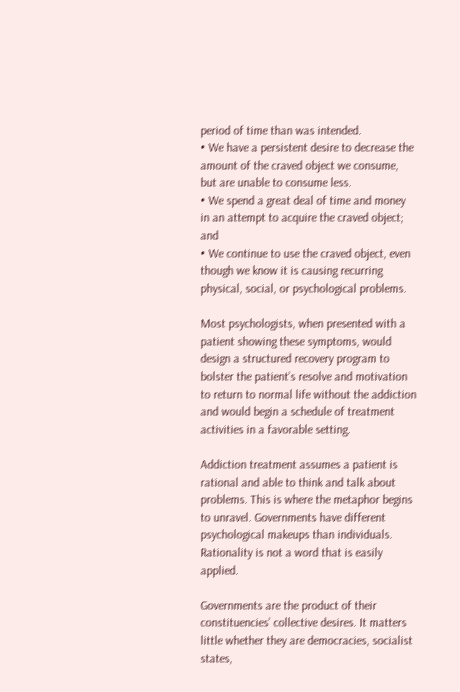period of time than was intended.
• We have a persistent desire to decrease the amount of the craved object we consume, but are unable to consume less.
• We spend a great deal of time and money in an attempt to acquire the craved object; and
• We continue to use the craved object, even though we know it is causing recurring physical, social, or psychological problems.

Most psychologists, when presented with a patient showing these symptoms, would design a structured recovery program to bolster the patient’s resolve and motivation to return to normal life without the addiction and would begin a schedule of treatment activities in a favorable setting.

Addiction treatment assumes a patient is rational and able to think and talk about problems. This is where the metaphor begins to unravel. Governments have different psychological makeups than individuals. Rationality is not a word that is easily applied.

Governments are the product of their constituencies’ collective desires. It matters little whether they are democracies, socialist states,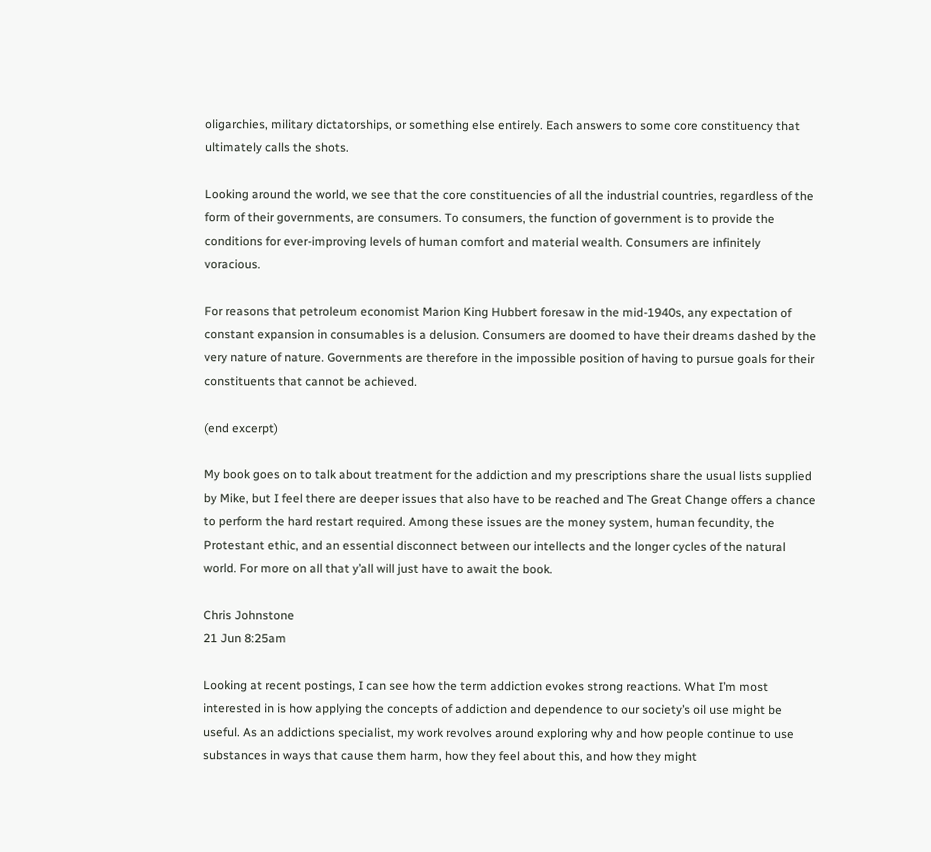oligarchies, military dictatorships, or something else entirely. Each answers to some core constituency that ultimately calls the shots.

Looking around the world, we see that the core constituencies of all the industrial countries, regardless of the form of their governments, are consumers. To consumers, the function of government is to provide the conditions for ever-improving levels of human comfort and material wealth. Consumers are infinitely voracious.

For reasons that petroleum economist Marion King Hubbert foresaw in the mid-1940s, any expectation of constant expansion in consumables is a delusion. Consumers are doomed to have their dreams dashed by the very nature of nature. Governments are therefore in the impossible position of having to pursue goals for their constituents that cannot be achieved.

(end excerpt)

My book goes on to talk about treatment for the addiction and my prescriptions share the usual lists supplied by Mike, but I feel there are deeper issues that also have to be reached and The Great Change offers a chance to perform the hard restart required. Among these issues are the money system, human fecundity, the Protestant ethic, and an essential disconnect between our intellects and the longer cycles of the natural world. For more on all that y’all will just have to await the book.

Chris Johnstone
21 Jun 8:25am

Looking at recent postings, I can see how the term addiction evokes strong reactions. What I’m most interested in is how applying the concepts of addiction and dependence to our society’s oil use might be useful. As an addictions specialist, my work revolves around exploring why and how people continue to use substances in ways that cause them harm, how they feel about this, and how they might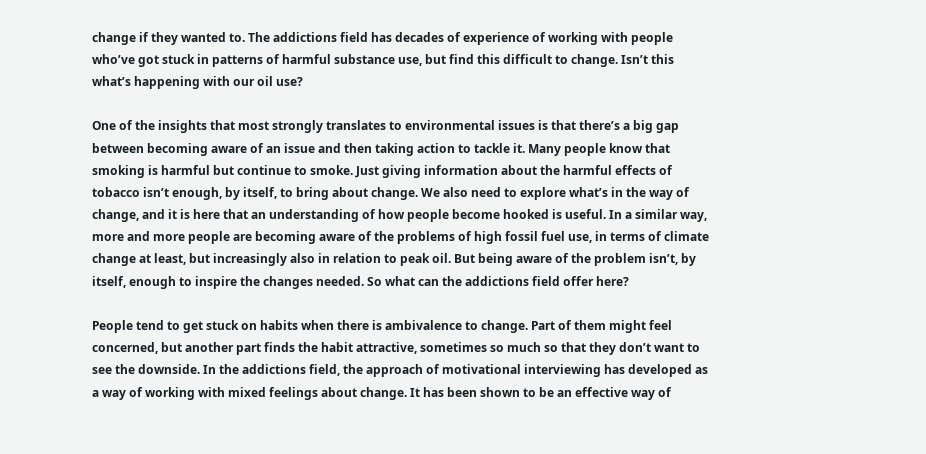change if they wanted to. The addictions field has decades of experience of working with people who’ve got stuck in patterns of harmful substance use, but find this difficult to change. Isn’t this what’s happening with our oil use?

One of the insights that most strongly translates to environmental issues is that there’s a big gap between becoming aware of an issue and then taking action to tackle it. Many people know that smoking is harmful but continue to smoke. Just giving information about the harmful effects of tobacco isn’t enough, by itself, to bring about change. We also need to explore what’s in the way of change, and it is here that an understanding of how people become hooked is useful. In a similar way, more and more people are becoming aware of the problems of high fossil fuel use, in terms of climate change at least, but increasingly also in relation to peak oil. But being aware of the problem isn’t, by itself, enough to inspire the changes needed. So what can the addictions field offer here?

People tend to get stuck on habits when there is ambivalence to change. Part of them might feel concerned, but another part finds the habit attractive, sometimes so much so that they don’t want to see the downside. In the addictions field, the approach of motivational interviewing has developed as a way of working with mixed feelings about change. It has been shown to be an effective way of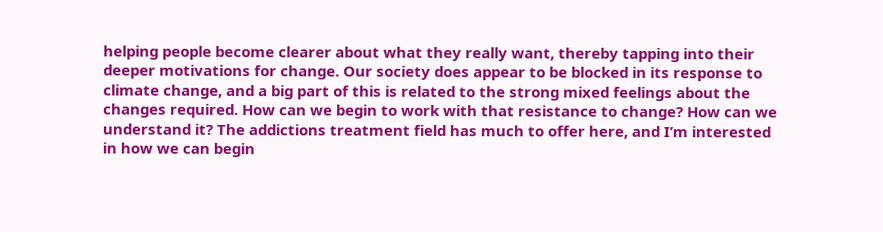helping people become clearer about what they really want, thereby tapping into their deeper motivations for change. Our society does appear to be blocked in its response to climate change, and a big part of this is related to the strong mixed feelings about the changes required. How can we begin to work with that resistance to change? How can we understand it? The addictions treatment field has much to offer here, and I’m interested in how we can begin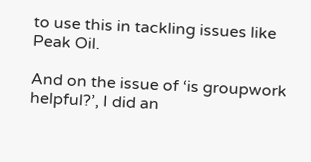to use this in tackling issues like Peak Oil.

And on the issue of ‘is groupwork helpful?’, I did an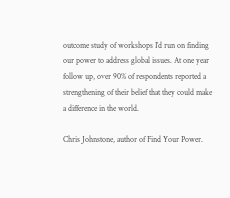outcome study of workshops I’d run on finding our power to address global issues. At one year follow up, over 90% of respondents reported a strengthening of their belief that they could make a difference in the world.

Chris Johnstone, author of Find Your Power.